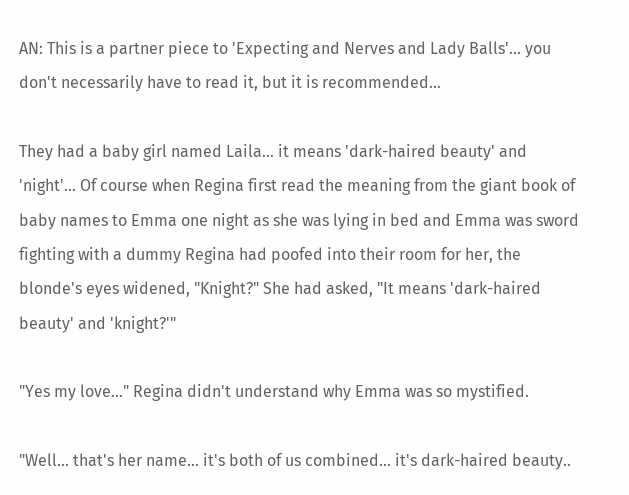AN: This is a partner piece to 'Expecting and Nerves and Lady Balls'… you don't necessarily have to read it, but it is recommended…

They had a baby girl named Laila… it means 'dark-haired beauty' and 'night'… Of course when Regina first read the meaning from the giant book of baby names to Emma one night as she was lying in bed and Emma was sword fighting with a dummy Regina had poofed into their room for her, the blonde's eyes widened, "Knight?" She had asked, "It means 'dark-haired beauty' and 'knight?'"

"Yes my love…" Regina didn't understand why Emma was so mystified.

"Well… that's her name… it's both of us combined… it's dark-haired beauty..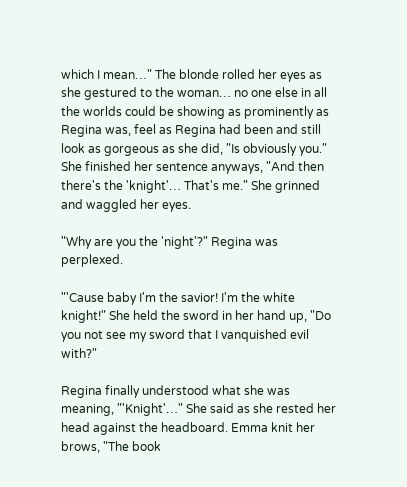which I mean…" The blonde rolled her eyes as she gestured to the woman… no one else in all the worlds could be showing as prominently as Regina was, feel as Regina had been and still look as gorgeous as she did, "Is obviously you." She finished her sentence anyways, "And then there's the 'knight'… That's me." She grinned and waggled her eyes.

"Why are you the 'night'?" Regina was perplexed.

"'Cause baby I'm the savior! I'm the white knight!" She held the sword in her hand up, "Do you not see my sword that I vanquished evil with?"

Regina finally understood what she was meaning, "'Knight'…" She said as she rested her head against the headboard. Emma knit her brows, "The book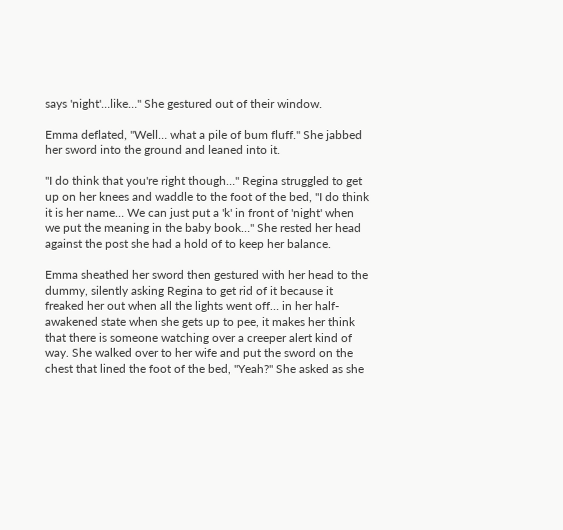says 'night'…like…" She gestured out of their window.

Emma deflated, "Well… what a pile of bum fluff." She jabbed her sword into the ground and leaned into it.

"I do think that you're right though…" Regina struggled to get up on her knees and waddle to the foot of the bed, "I do think it is her name… We can just put a 'k' in front of 'night' when we put the meaning in the baby book…" She rested her head against the post she had a hold of to keep her balance.

Emma sheathed her sword then gestured with her head to the dummy, silently asking Regina to get rid of it because it freaked her out when all the lights went off… in her half-awakened state when she gets up to pee, it makes her think that there is someone watching over a creeper alert kind of way. She walked over to her wife and put the sword on the chest that lined the foot of the bed, "Yeah?" She asked as she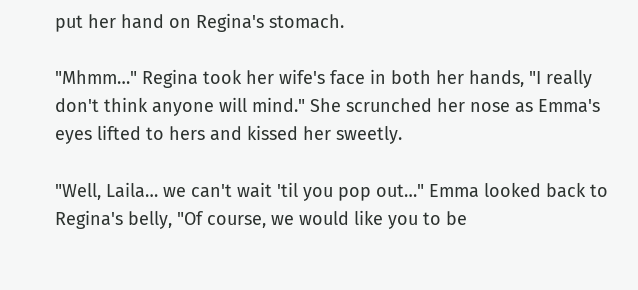put her hand on Regina's stomach.

"Mhmm…" Regina took her wife's face in both her hands, "I really don't think anyone will mind." She scrunched her nose as Emma's eyes lifted to hers and kissed her sweetly.

"Well, Laila… we can't wait 'til you pop out…" Emma looked back to Regina's belly, "Of course, we would like you to be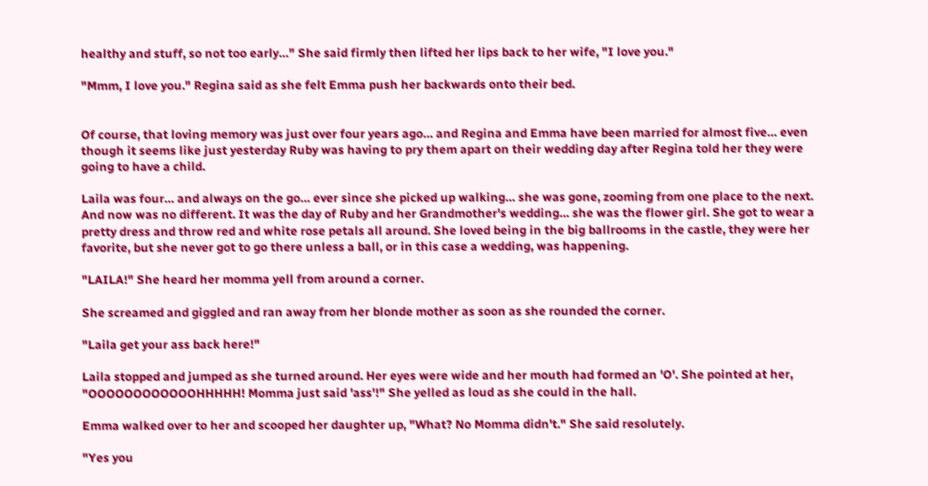healthy and stuff, so not too early…" She said firmly then lifted her lips back to her wife, "I love you."

"Mmm, I love you." Regina said as she felt Emma push her backwards onto their bed.


Of course, that loving memory was just over four years ago… and Regina and Emma have been married for almost five… even though it seems like just yesterday Ruby was having to pry them apart on their wedding day after Regina told her they were going to have a child.

Laila was four… and always on the go… ever since she picked up walking… she was gone, zooming from one place to the next. And now was no different. It was the day of Ruby and her Grandmother's wedding… she was the flower girl. She got to wear a pretty dress and throw red and white rose petals all around. She loved being in the big ballrooms in the castle, they were her favorite, but she never got to go there unless a ball, or in this case a wedding, was happening.

"LAILA!" She heard her momma yell from around a corner.

She screamed and giggled and ran away from her blonde mother as soon as she rounded the corner.

"Laila get your ass back here!"

Laila stopped and jumped as she turned around. Her eyes were wide and her mouth had formed an 'O'. She pointed at her, "OOOOOOOOOOOOHHHHH! Momma just said 'ass'!" She yelled as loud as she could in the hall.

Emma walked over to her and scooped her daughter up, "What? No Momma didn't." She said resolutely.

"Yes you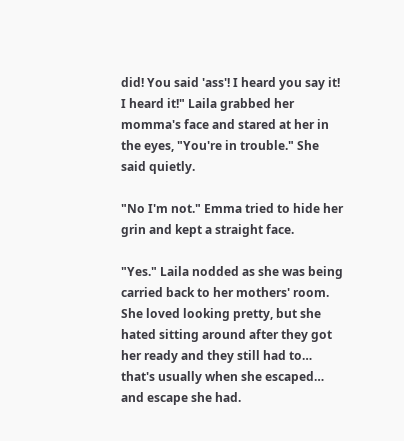did! You said 'ass'! I heard you say it! I heard it!" Laila grabbed her momma's face and stared at her in the eyes, "You're in trouble." She said quietly.

"No I'm not." Emma tried to hide her grin and kept a straight face.

"Yes." Laila nodded as she was being carried back to her mothers' room. She loved looking pretty, but she hated sitting around after they got her ready and they still had to… that's usually when she escaped… and escape she had.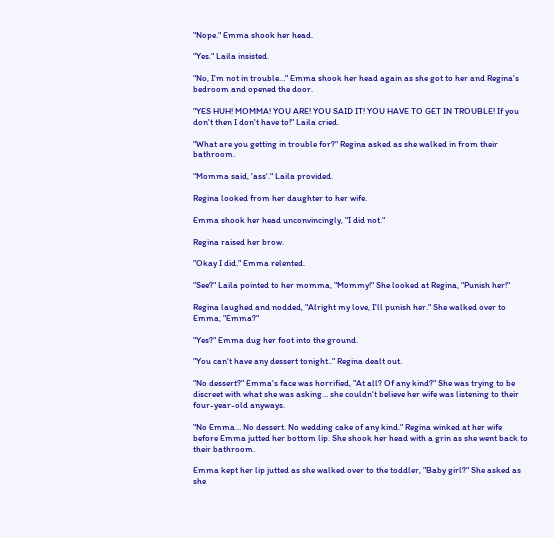"Nope." Emma shook her head.

"Yes." Laila insisted.

"No, I'm not in trouble…" Emma shook her head again as she got to her and Regina's bedroom and opened the door.

"YES HUH! MOMMA! YOU ARE! YOU SAID IT! YOU HAVE TO GET IN TROUBLE! If you don't then I don't have to!" Laila cried.

"What are you getting in trouble for?" Regina asked as she walked in from their bathroom.

"Momma said, 'ass'." Laila provided.

Regina looked from her daughter to her wife.

Emma shook her head unconvincingly, "I did not."

Regina raised her brow.

"Okay I did." Emma relented.

"See?" Laila pointed to her momma, "Mommy!" She looked at Regina, "Punish her!"

Regina laughed and nodded, "Alright my love, I'll punish her." She walked over to Emma, "Emma?"

"Yes?" Emma dug her foot into the ground.

"You can't have any dessert tonight.." Regina dealt out.

"No dessert?" Emma's face was horrified, "At all? Of any kind?" She was trying to be discreet with what she was asking… she couldn't believe her wife was listening to their four-year-old anyways.

"No Emma… No dessert. No wedding cake of any kind." Regina winked at her wife before Emma jutted her bottom lip. She shook her head with a grin as she went back to their bathroom.

Emma kept her lip jutted as she walked over to the toddler, "Baby girl?" She asked as she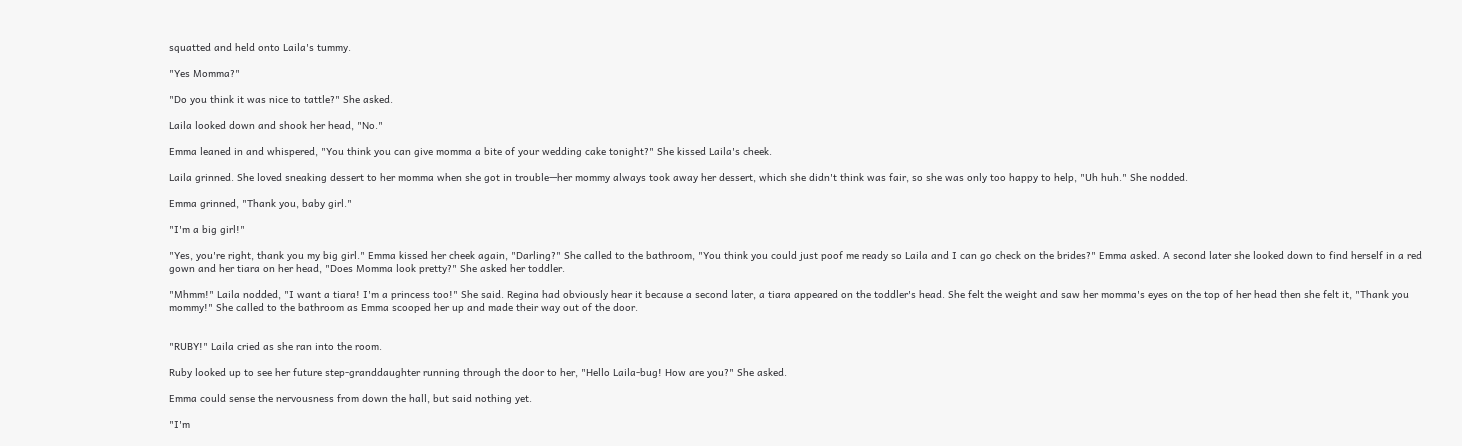squatted and held onto Laila's tummy.

"Yes Momma?"

"Do you think it was nice to tattle?" She asked.

Laila looked down and shook her head, "No."

Emma leaned in and whispered, "You think you can give momma a bite of your wedding cake tonight?" She kissed Laila's cheek.

Laila grinned. She loved sneaking dessert to her momma when she got in trouble—her mommy always took away her dessert, which she didn't think was fair, so she was only too happy to help, "Uh huh." She nodded.

Emma grinned, "Thank you, baby girl."

"I'm a big girl!"

"Yes, you're right, thank you my big girl." Emma kissed her cheek again, "Darling?" She called to the bathroom, "You think you could just poof me ready so Laila and I can go check on the brides?" Emma asked. A second later she looked down to find herself in a red gown and her tiara on her head, "Does Momma look pretty?" She asked her toddler.

"Mhmm!" Laila nodded, "I want a tiara! I'm a princess too!" She said. Regina had obviously hear it because a second later, a tiara appeared on the toddler's head. She felt the weight and saw her momma's eyes on the top of her head then she felt it, "Thank you mommy!" She called to the bathroom as Emma scooped her up and made their way out of the door.


"RUBY!" Laila cried as she ran into the room.

Ruby looked up to see her future step-granddaughter running through the door to her, "Hello Laila-bug! How are you?" She asked.

Emma could sense the nervousness from down the hall, but said nothing yet.

"I'm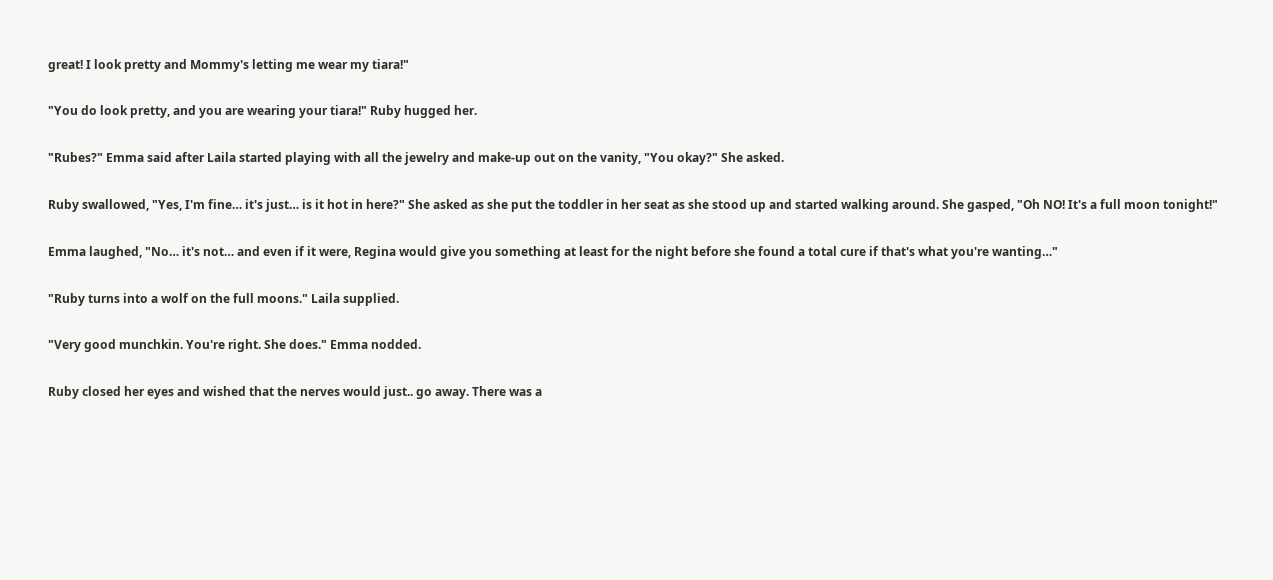great! I look pretty and Mommy's letting me wear my tiara!"

"You do look pretty, and you are wearing your tiara!" Ruby hugged her.

"Rubes?" Emma said after Laila started playing with all the jewelry and make-up out on the vanity, "You okay?" She asked.

Ruby swallowed, "Yes, I'm fine… it's just… is it hot in here?" She asked as she put the toddler in her seat as she stood up and started walking around. She gasped, "Oh NO! It's a full moon tonight!"

Emma laughed, "No… it's not… and even if it were, Regina would give you something at least for the night before she found a total cure if that's what you're wanting…"

"Ruby turns into a wolf on the full moons." Laila supplied.

"Very good munchkin. You're right. She does." Emma nodded.

Ruby closed her eyes and wished that the nerves would just.. go away. There was a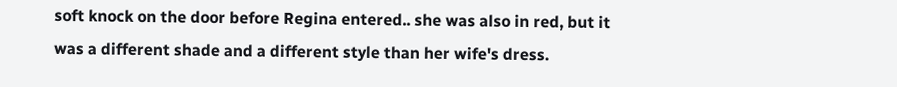soft knock on the door before Regina entered.. she was also in red, but it was a different shade and a different style than her wife's dress.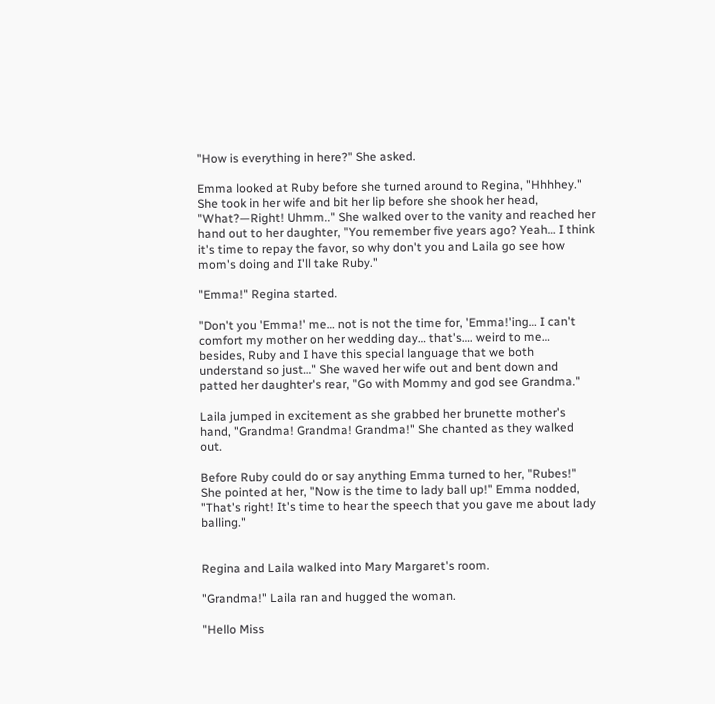"How is everything in here?" She asked.

Emma looked at Ruby before she turned around to Regina, "Hhhhey." She took in her wife and bit her lip before she shook her head, "What?—Right! Uhmm.." She walked over to the vanity and reached her hand out to her daughter, "You remember five years ago? Yeah… I think it's time to repay the favor, so why don't you and Laila go see how mom's doing and I'll take Ruby."

"Emma!" Regina started.

"Don't you 'Emma!' me… not is not the time for, 'Emma!'ing… I can't comfort my mother on her wedding day… that's…. weird to me… besides, Ruby and I have this special language that we both understand so just…" She waved her wife out and bent down and patted her daughter's rear, "Go with Mommy and god see Grandma."

Laila jumped in excitement as she grabbed her brunette mother's hand, "Grandma! Grandma! Grandma!" She chanted as they walked out.

Before Ruby could do or say anything Emma turned to her, "Rubes!" She pointed at her, "Now is the time to lady ball up!" Emma nodded, "That's right! It's time to hear the speech that you gave me about lady balling."


Regina and Laila walked into Mary Margaret's room.

"Grandma!" Laila ran and hugged the woman.

"Hello Miss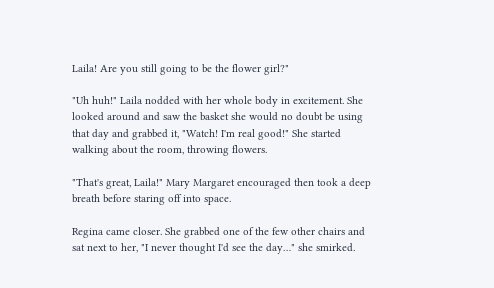Laila! Are you still going to be the flower girl?"

"Uh huh!" Laila nodded with her whole body in excitement. She looked around and saw the basket she would no doubt be using that day and grabbed it, "Watch! I'm real good!" She started walking about the room, throwing flowers.

"That's great, Laila!" Mary Margaret encouraged then took a deep breath before staring off into space.

Regina came closer. She grabbed one of the few other chairs and sat next to her, "I never thought I'd see the day…" she smirked.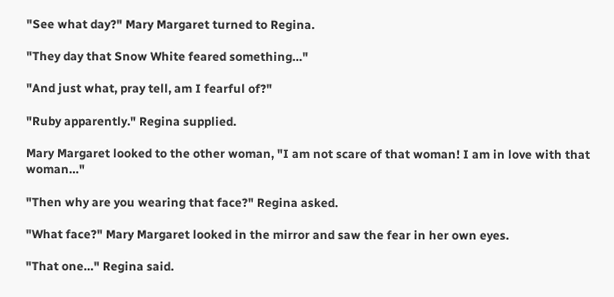"See what day?" Mary Margaret turned to Regina.

"They day that Snow White feared something…"

"And just what, pray tell, am I fearful of?"

"Ruby apparently." Regina supplied.

Mary Margaret looked to the other woman, "I am not scare of that woman! I am in love with that woman…"

"Then why are you wearing that face?" Regina asked.

"What face?" Mary Margaret looked in the mirror and saw the fear in her own eyes.

"That one…" Regina said.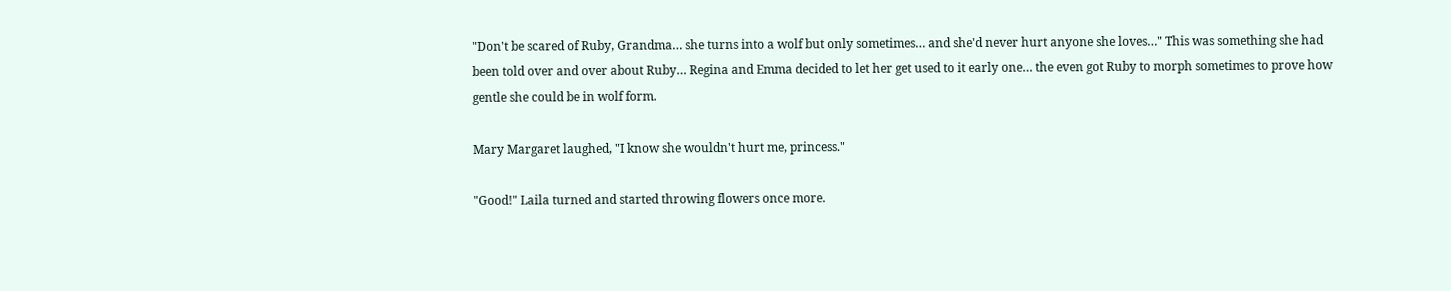"Don't be scared of Ruby, Grandma… she turns into a wolf but only sometimes… and she'd never hurt anyone she loves…" This was something she had been told over and over about Ruby… Regina and Emma decided to let her get used to it early one… the even got Ruby to morph sometimes to prove how gentle she could be in wolf form.

Mary Margaret laughed, "I know she wouldn't hurt me, princess."

"Good!" Laila turned and started throwing flowers once more.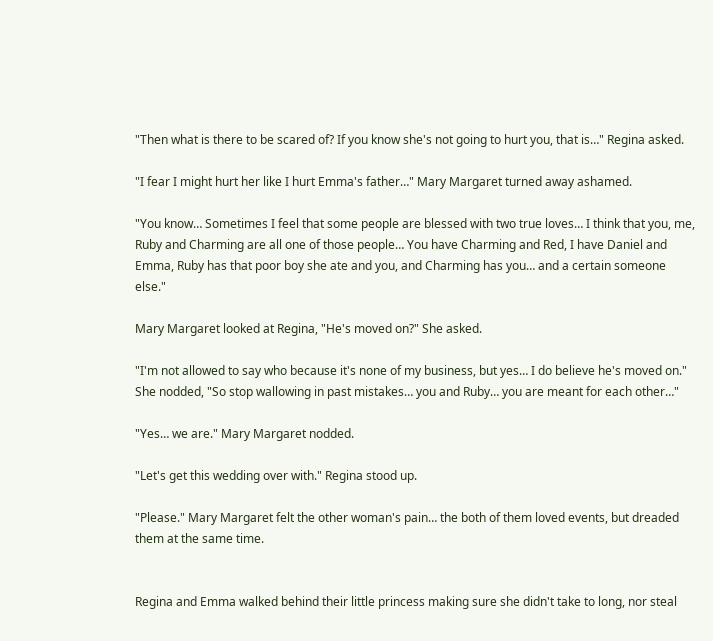"Then what is there to be scared of? If you know she's not going to hurt you, that is…" Regina asked.

"I fear I might hurt her like I hurt Emma's father…" Mary Margaret turned away ashamed.

"You know… Sometimes I feel that some people are blessed with two true loves… I think that you, me, Ruby and Charming are all one of those people… You have Charming and Red, I have Daniel and Emma, Ruby has that poor boy she ate and you, and Charming has you… and a certain someone else."

Mary Margaret looked at Regina, "He's moved on?" She asked.

"I'm not allowed to say who because it's none of my business, but yes… I do believe he's moved on." She nodded, "So stop wallowing in past mistakes… you and Ruby… you are meant for each other…"

"Yes… we are." Mary Margaret nodded.

"Let's get this wedding over with." Regina stood up.

"Please." Mary Margaret felt the other woman's pain… the both of them loved events, but dreaded them at the same time.


Regina and Emma walked behind their little princess making sure she didn't take to long, nor steal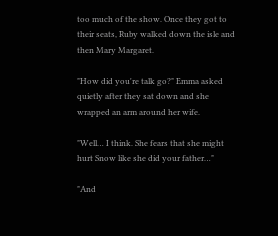too much of the show. Once they got to their seats, Ruby walked down the isle and then Mary Margaret.

"How did you're talk go?" Emma asked quietly after they sat down and she wrapped an arm around her wife.

"Well… I think. She fears that she might hurt Snow like she did your father…"

"And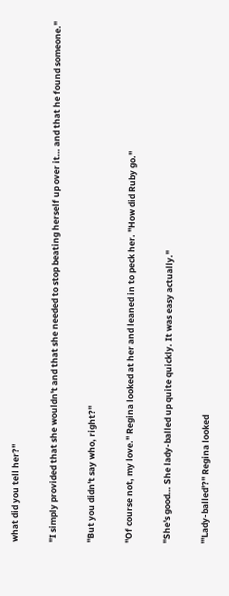what did you tell her?"

"I simply provided that she wouldn't and that she needed to stop beating herself up over it… and that he found someone."

"But you didn't say who, right?"

"Of course not, my love." Regina looked at her and leaned in to peck her. "How did Ruby go."

"She's good… She lady-balled up quite quickly. It was easy actually."

"'Lady-balled'?" Regina looked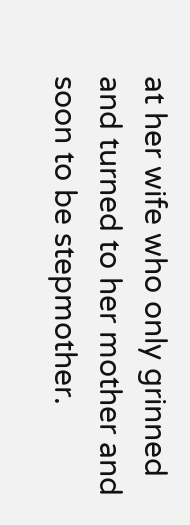at her wife who only grinned and turned to her mother and soon to be stepmother.